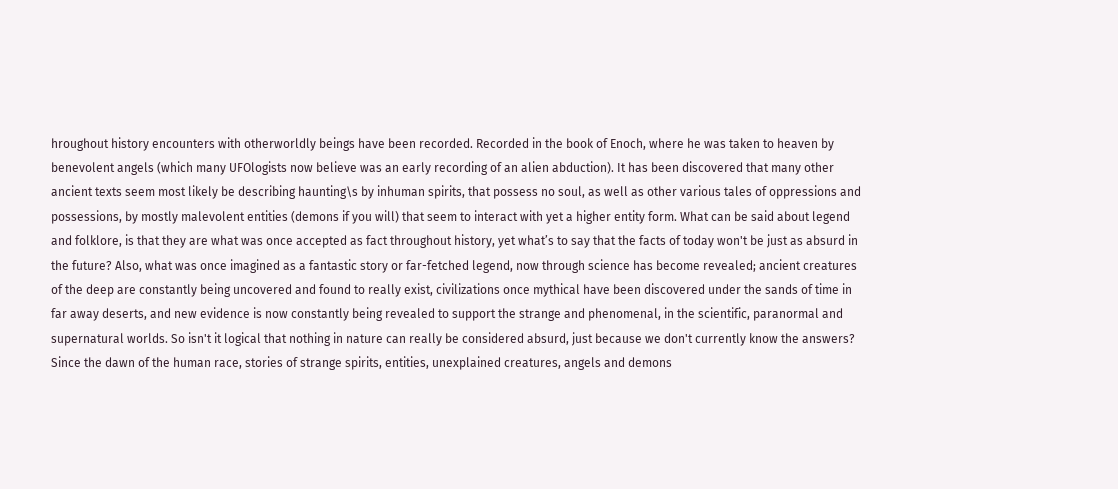hroughout history encounters with otherworldly beings have been recorded. Recorded in the book of Enoch, where he was taken to heaven by benevolent angels (which many UFOlogists now believe was an early recording of an alien abduction). It has been discovered that many other ancient texts seem most likely be describing haunting\s by inhuman spirits, that possess no soul, as well as other various tales of oppressions and possessions, by mostly malevolent entities (demons if you will) that seem to interact with yet a higher entity form. What can be said about legend and folklore, is that they are what was once accepted as fact throughout history, yet what’s to say that the facts of today won't be just as absurd in the future? Also, what was once imagined as a fantastic story or far-fetched legend, now through science has become revealed; ancient creatures of the deep are constantly being uncovered and found to really exist, civilizations once mythical have been discovered under the sands of time in far away deserts, and new evidence is now constantly being revealed to support the strange and phenomenal, in the scientific, paranormal and supernatural worlds. So isn't it logical that nothing in nature can really be considered absurd, just because we don't currently know the answers? Since the dawn of the human race, stories of strange spirits, entities, unexplained creatures, angels and demons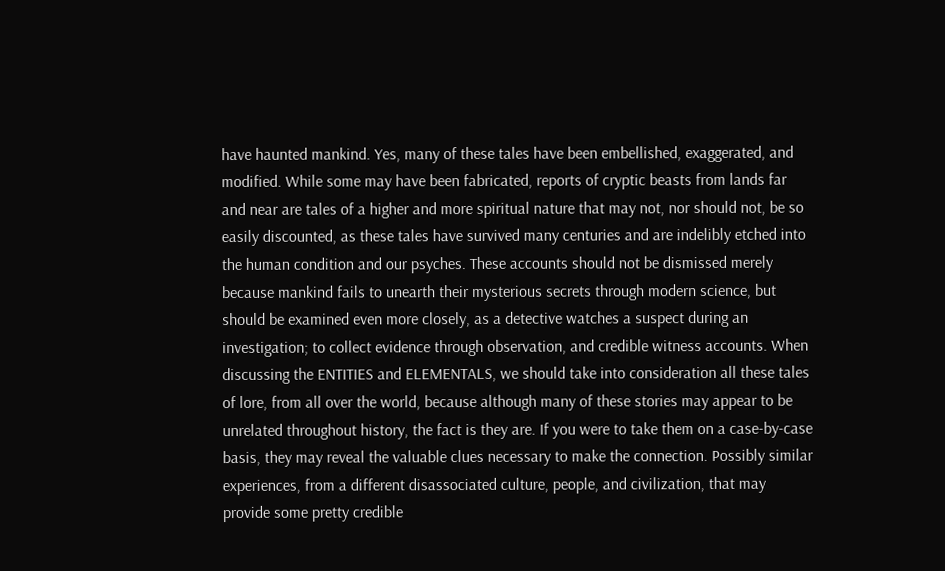have haunted mankind. Yes, many of these tales have been embellished, exaggerated, and modified. While some may have been fabricated, reports of cryptic beasts from lands far and near are tales of a higher and more spiritual nature that may not, nor should not, be so easily discounted, as these tales have survived many centuries and are indelibly etched into the human condition and our psyches. These accounts should not be dismissed merely because mankind fails to unearth their mysterious secrets through modern science, but should be examined even more closely, as a detective watches a suspect during an investigation; to collect evidence through observation, and credible witness accounts. When discussing the ENTITIES and ELEMENTALS, we should take into consideration all these tales of lore, from all over the world, because although many of these stories may appear to be unrelated throughout history, the fact is they are. If you were to take them on a case-by-case basis, they may reveal the valuable clues necessary to make the connection. Possibly similar experiences, from a different disassociated culture, people, and civilization, that may provide some pretty credible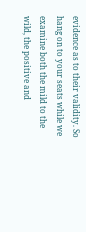evidence as to their validity. So hang on to your seats while we examine both the mild to the wild, the positive and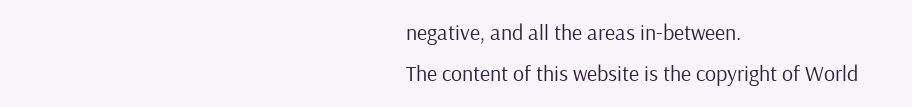negative, and all the areas in-between.
The content of this website is the copyright of World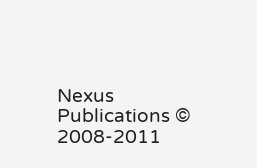Nexus Publications © 2008-2011